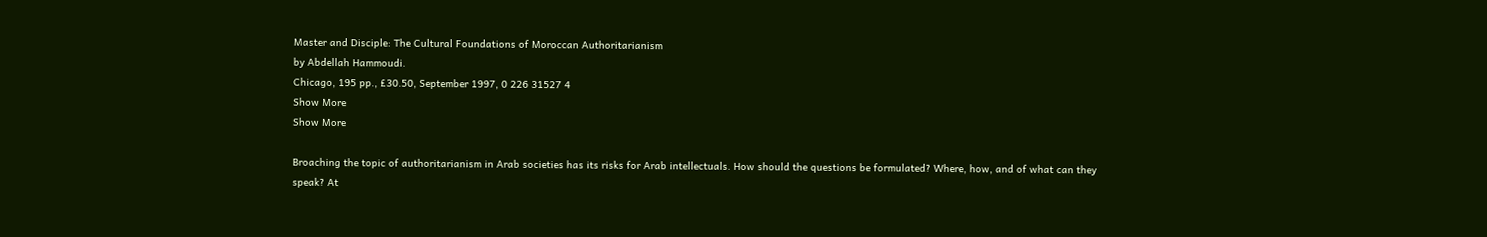Master and Disciple: The Cultural Foundations of Moroccan Authoritarianism
by Abdellah Hammoudi.
Chicago, 195 pp., £30.50, September 1997, 0 226 31527 4
Show More
Show More

Broaching the topic of authoritarianism in Arab societies has its risks for Arab intellectuals. How should the questions be formulated? Where, how, and of what can they speak? At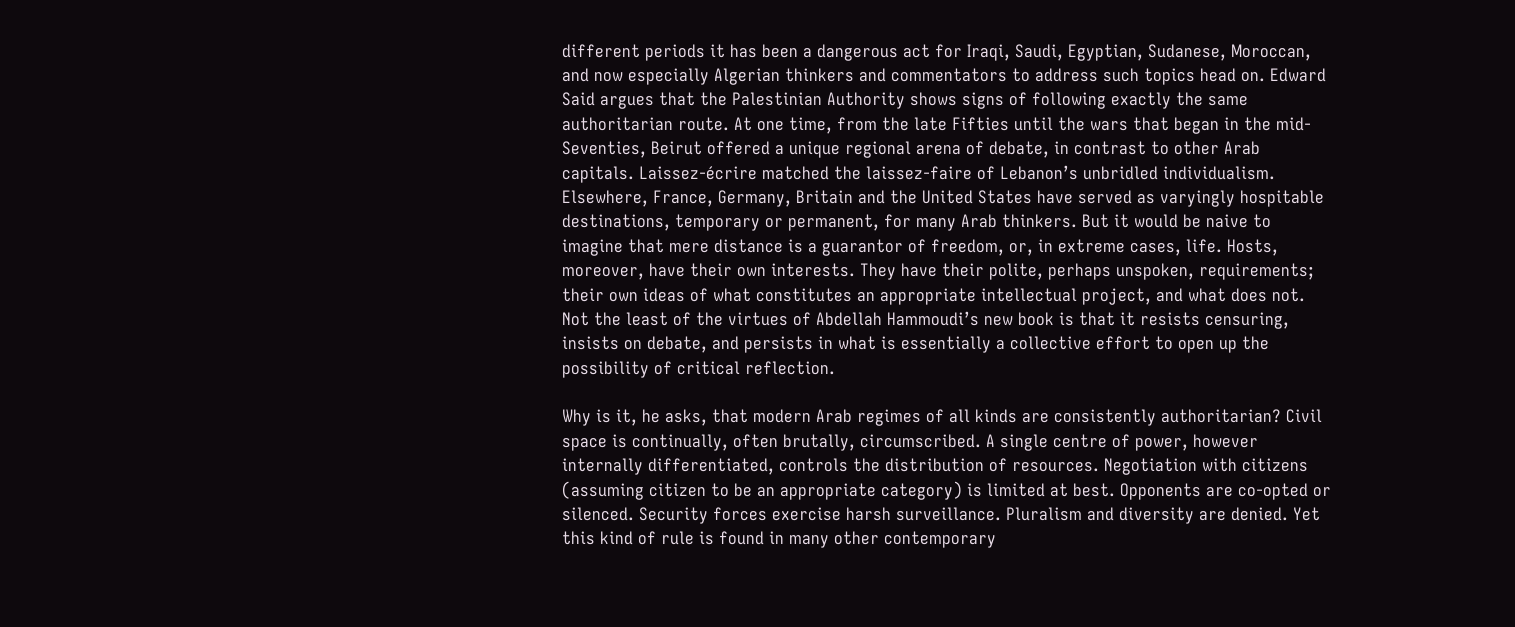different periods it has been a dangerous act for Iraqi, Saudi, Egyptian, Sudanese, Moroccan, and now especially Algerian thinkers and commentators to address such topics head on. Edward Said argues that the Palestinian Authority shows signs of following exactly the same authoritarian route. At one time, from the late Fifties until the wars that began in the mid-Seventies, Beirut offered a unique regional arena of debate, in contrast to other Arab capitals. Laissez-écrire matched the laissez-faire of Lebanon’s unbridled individualism. Elsewhere, France, Germany, Britain and the United States have served as varyingly hospitable destinations, temporary or permanent, for many Arab thinkers. But it would be naive to imagine that mere distance is a guarantor of freedom, or, in extreme cases, life. Hosts, moreover, have their own interests. They have their polite, perhaps unspoken, requirements; their own ideas of what constitutes an appropriate intellectual project, and what does not. Not the least of the virtues of Abdellah Hammoudi’s new book is that it resists censuring, insists on debate, and persists in what is essentially a collective effort to open up the possibility of critical reflection.

Why is it, he asks, that modern Arab regimes of all kinds are consistently authoritarian? Civil space is continually, often brutally, circumscribed. A single centre of power, however internally differentiated, controls the distribution of resources. Negotiation with citizens (assuming citizen to be an appropriate category) is limited at best. Opponents are co-opted or silenced. Security forces exercise harsh surveillance. Pluralism and diversity are denied. Yet this kind of rule is found in many other contemporary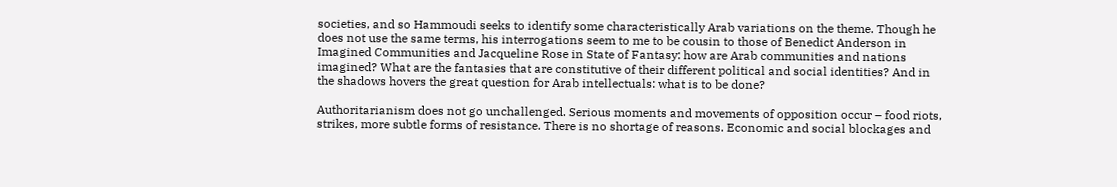societies, and so Hammoudi seeks to identify some characteristically Arab variations on the theme. Though he does not use the same terms, his interrogations seem to me to be cousin to those of Benedict Anderson in Imagined Communities and Jacqueline Rose in State of Fantasy: how are Arab communities and nations imagined? What are the fantasies that are constitutive of their different political and social identities? And in the shadows hovers the great question for Arab intellectuals: what is to be done?

Authoritarianism does not go unchallenged. Serious moments and movements of opposition occur – food riots, strikes, more subtle forms of resistance. There is no shortage of reasons. Economic and social blockages and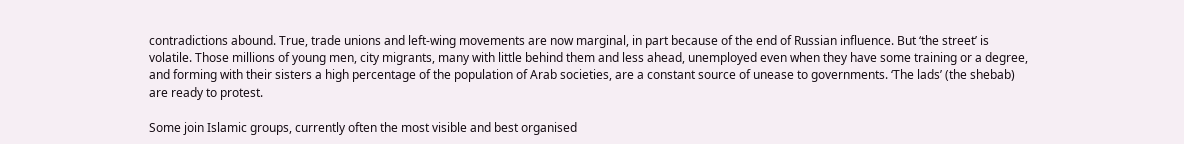contradictions abound. True, trade unions and left-wing movements are now marginal, in part because of the end of Russian influence. But ‘the street’ is volatile. Those millions of young men, city migrants, many with little behind them and less ahead, unemployed even when they have some training or a degree, and forming with their sisters a high percentage of the population of Arab societies, are a constant source of unease to governments. ‘The lads’ (the shebab) are ready to protest.

Some join Islamic groups, currently often the most visible and best organised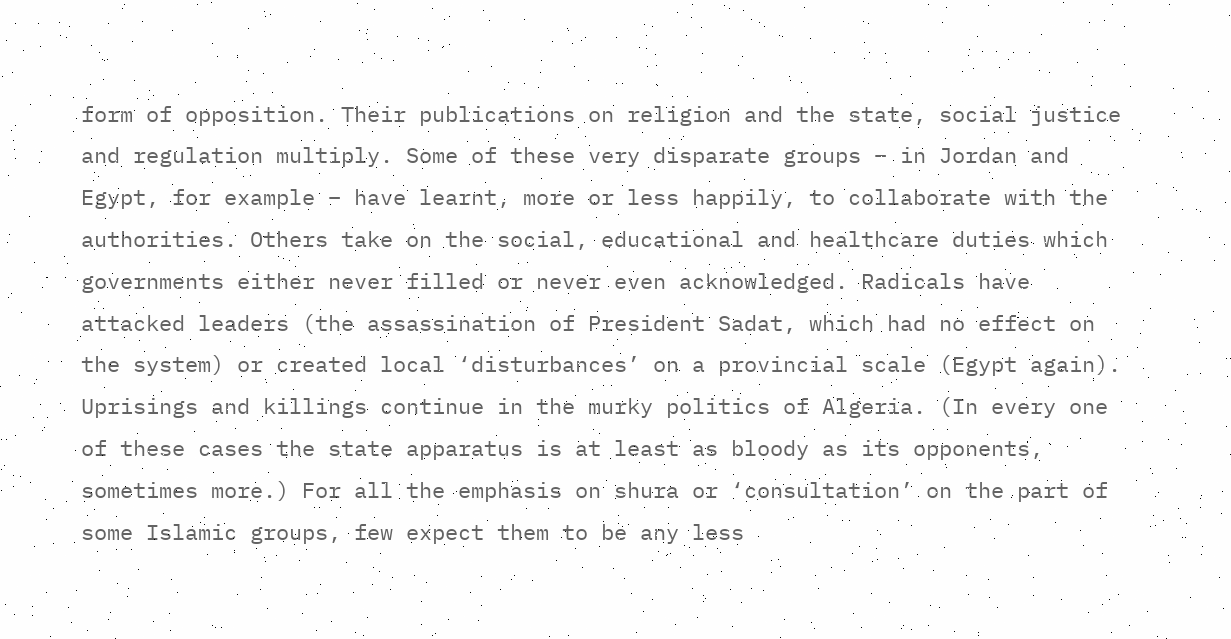form of opposition. Their publications on religion and the state, social justice and regulation multiply. Some of these very disparate groups – in Jordan and Egypt, for example – have learnt, more or less happily, to collaborate with the authorities. Others take on the social, educational and healthcare duties which governments either never filled or never even acknowledged. Radicals have attacked leaders (the assassination of President Sadat, which had no effect on the system) or created local ‘disturbances’ on a provincial scale (Egypt again). Uprisings and killings continue in the murky politics of Algeria. (In every one of these cases the state apparatus is at least as bloody as its opponents, sometimes more.) For all the emphasis on shura or ‘consultation’ on the part of some Islamic groups, few expect them to be any less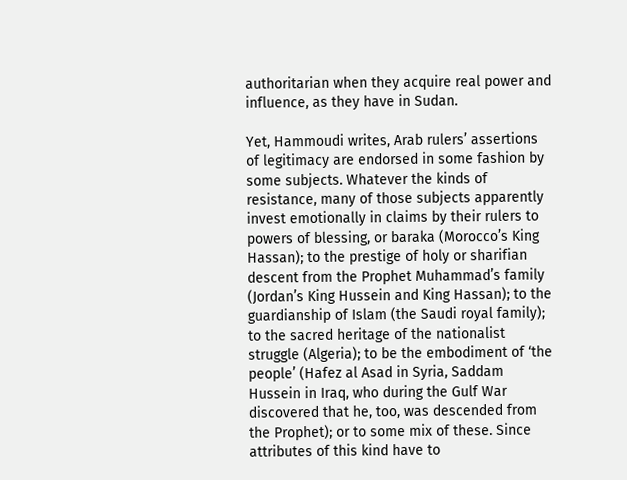authoritarian when they acquire real power and influence, as they have in Sudan.

Yet, Hammoudi writes, Arab rulers’ assertions of legitimacy are endorsed in some fashion by some subjects. Whatever the kinds of resistance, many of those subjects apparently invest emotionally in claims by their rulers to powers of blessing, or baraka (Morocco’s King Hassan); to the prestige of holy or sharifian descent from the Prophet Muhammad’s family (Jordan’s King Hussein and King Hassan); to the guardianship of Islam (the Saudi royal family); to the sacred heritage of the nationalist struggle (Algeria); to be the embodiment of ‘the people’ (Hafez al Asad in Syria, Saddam Hussein in Iraq, who during the Gulf War discovered that he, too, was descended from the Prophet); or to some mix of these. Since attributes of this kind have to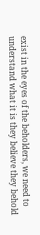exist in the eyes of the beholders, we need to understand what it is they believe they behold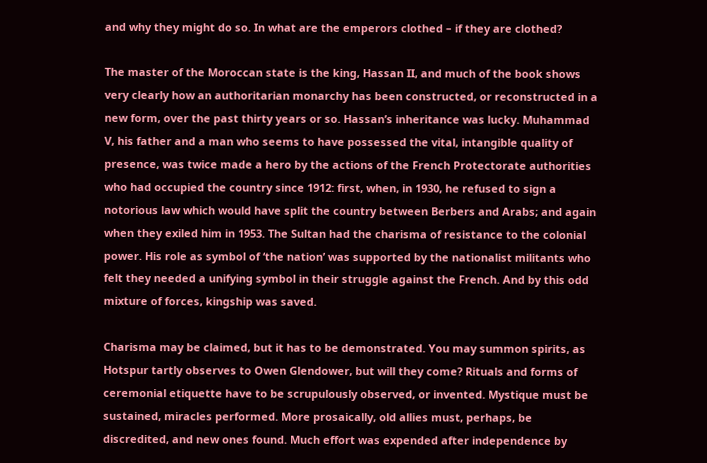and why they might do so. In what are the emperors clothed – if they are clothed?

The master of the Moroccan state is the king, Hassan II, and much of the book shows very clearly how an authoritarian monarchy has been constructed, or reconstructed in a new form, over the past thirty years or so. Hassan’s inheritance was lucky. Muhammad V, his father and a man who seems to have possessed the vital, intangible quality of presence, was twice made a hero by the actions of the French Protectorate authorities who had occupied the country since 1912: first, when, in 1930, he refused to sign a notorious law which would have split the country between Berbers and Arabs; and again when they exiled him in 1953. The Sultan had the charisma of resistance to the colonial power. His role as symbol of ‘the nation’ was supported by the nationalist militants who felt they needed a unifying symbol in their struggle against the French. And by this odd mixture of forces, kingship was saved.

Charisma may be claimed, but it has to be demonstrated. You may summon spirits, as Hotspur tartly observes to Owen Glendower, but will they come? Rituals and forms of ceremonial etiquette have to be scrupulously observed, or invented. Mystique must be sustained, miracles performed. More prosaically, old allies must, perhaps, be discredited, and new ones found. Much effort was expended after independence by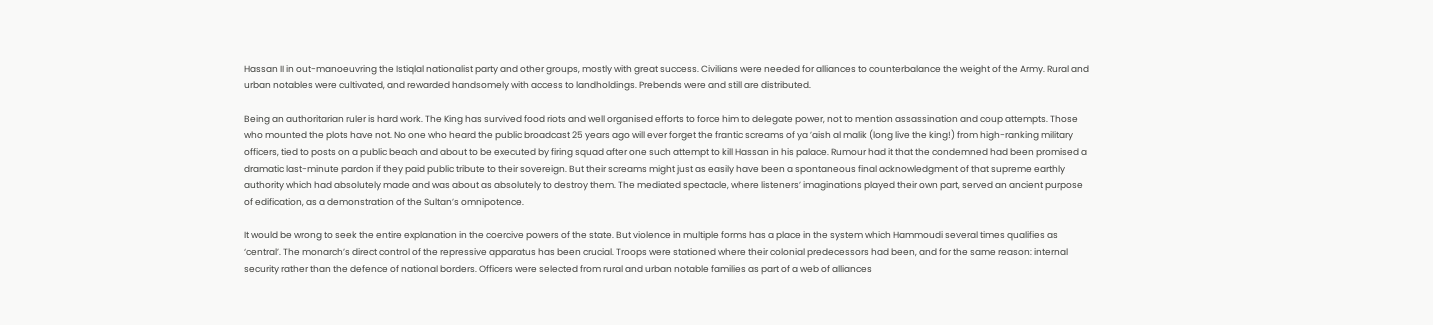Hassan II in out-manoeuvring the Istiqlal nationalist party and other groups, mostly with great success. Civilians were needed for alliances to counterbalance the weight of the Army. Rural and urban notables were cultivated, and rewarded handsomely with access to landholdings. Prebends were and still are distributed.

Being an authoritarian ruler is hard work. The King has survived food riots and well organised efforts to force him to delegate power, not to mention assassination and coup attempts. Those who mounted the plots have not. No one who heard the public broadcast 25 years ago will ever forget the frantic screams of ya ’aish al malik (long live the king!) from high-ranking military officers, tied to posts on a public beach and about to be executed by firing squad after one such attempt to kill Hassan in his palace. Rumour had it that the condemned had been promised a dramatic last-minute pardon if they paid public tribute to their sovereign. But their screams might just as easily have been a spontaneous final acknowledgment of that supreme earthly authority which had absolutely made and was about as absolutely to destroy them. The mediated spectacle, where listeners’ imaginations played their own part, served an ancient purpose of edification, as a demonstration of the Sultan’s omnipotence.

It would be wrong to seek the entire explanation in the coercive powers of the state. But violence in multiple forms has a place in the system which Hammoudi several times qualifies as ‘central’. The monarch’s direct control of the repressive apparatus has been crucial. Troops were stationed where their colonial predecessors had been, and for the same reason: internal security rather than the defence of national borders. Officers were selected from rural and urban notable families as part of a web of alliances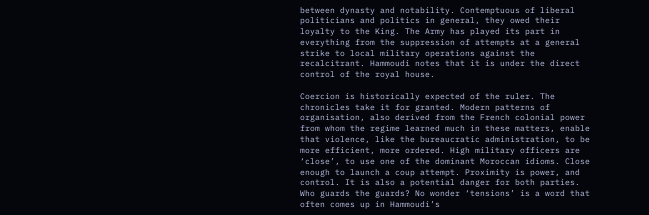between dynasty and notability. Contemptuous of liberal politicians and politics in general, they owed their loyalty to the King. The Army has played its part in everything from the suppression of attempts at a general strike to local military operations against the recalcitrant. Hammoudi notes that it is under the direct control of the royal house.

Coercion is historically expected of the ruler. The chronicles take it for granted. Modern patterns of organisation, also derived from the French colonial power from whom the regime learned much in these matters, enable that violence, like the bureaucratic administration, to be more efficient, more ordered. High military officers are ‘close’, to use one of the dominant Moroccan idioms. Close enough to launch a coup attempt. Proximity is power, and control. It is also a potential danger for both parties. Who guards the guards? No wonder ‘tensions’ is a word that often comes up in Hammoudi’s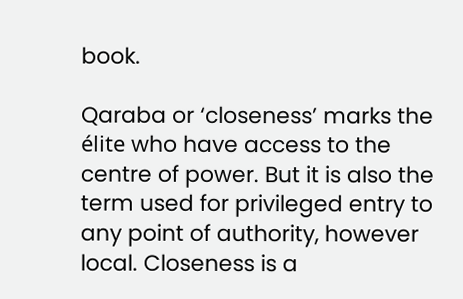book.

Qaraba or ‘closeness’ marks the élite who have access to the centre of power. But it is also the term used for privileged entry to any point of authority, however local. Closeness is a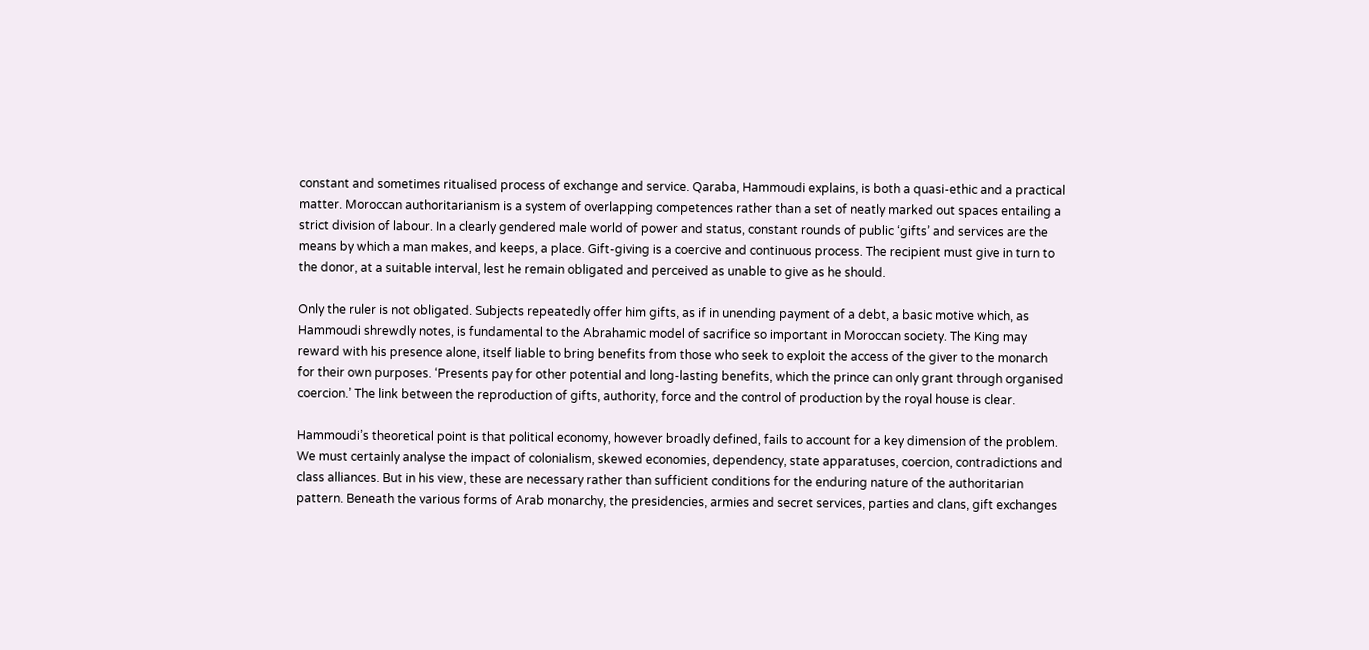constant and sometimes ritualised process of exchange and service. Qaraba, Hammoudi explains, is both a quasi-ethic and a practical matter. Moroccan authoritarianism is a system of overlapping competences rather than a set of neatly marked out spaces entailing a strict division of labour. In a clearly gendered male world of power and status, constant rounds of public ‘gifts’ and services are the means by which a man makes, and keeps, a place. Gift-giving is a coercive and continuous process. The recipient must give in turn to the donor, at a suitable interval, lest he remain obligated and perceived as unable to give as he should.

Only the ruler is not obligated. Subjects repeatedly offer him gifts, as if in unending payment of a debt, a basic motive which, as Hammoudi shrewdly notes, is fundamental to the Abrahamic model of sacrifice so important in Moroccan society. The King may reward with his presence alone, itself liable to bring benefits from those who seek to exploit the access of the giver to the monarch for their own purposes. ‘Presents pay for other potential and long-lasting benefits, which the prince can only grant through organised coercion.’ The link between the reproduction of gifts, authority, force and the control of production by the royal house is clear.

Hammoudi’s theoretical point is that political economy, however broadly defined, fails to account for a key dimension of the problem. We must certainly analyse the impact of colonialism, skewed economies, dependency, state apparatuses, coercion, contradictions and class alliances. But in his view, these are necessary rather than sufficient conditions for the enduring nature of the authoritarian pattern. Beneath the various forms of Arab monarchy, the presidencies, armies and secret services, parties and clans, gift exchanges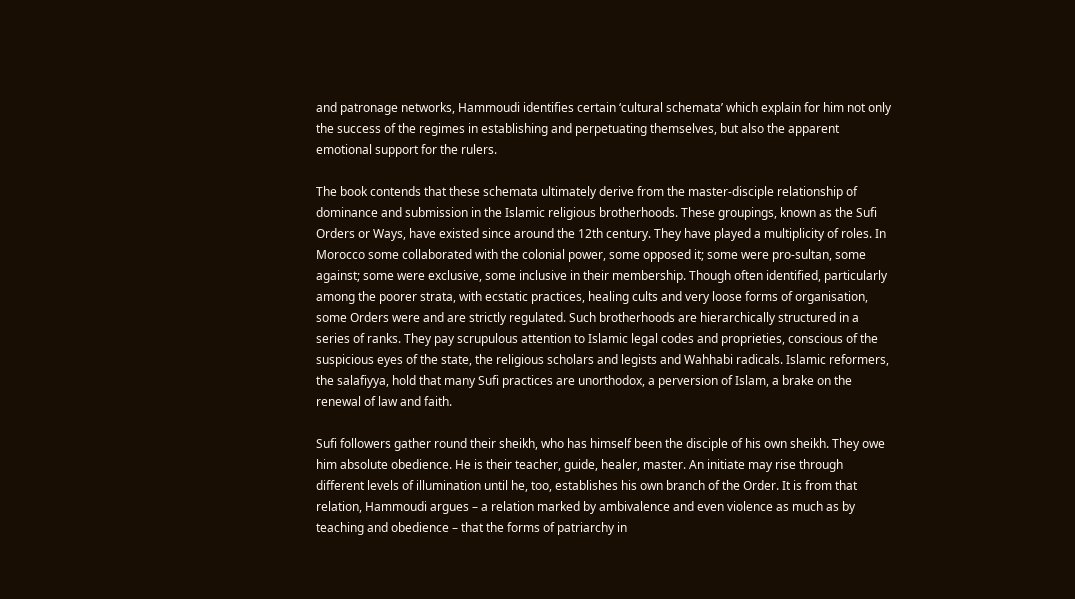and patronage networks, Hammoudi identifies certain ‘cultural schemata’ which explain for him not only the success of the regimes in establishing and perpetuating themselves, but also the apparent emotional support for the rulers.

The book contends that these schemata ultimately derive from the master-disciple relationship of dominance and submission in the Islamic religious brotherhoods. These groupings, known as the Sufi Orders or Ways, have existed since around the 12th century. They have played a multiplicity of roles. In Morocco some collaborated with the colonial power, some opposed it; some were pro-sultan, some against; some were exclusive, some inclusive in their membership. Though often identified, particularly among the poorer strata, with ecstatic practices, healing cults and very loose forms of organisation, some Orders were and are strictly regulated. Such brotherhoods are hierarchically structured in a series of ranks. They pay scrupulous attention to Islamic legal codes and proprieties, conscious of the suspicious eyes of the state, the religious scholars and legists and Wahhabi radicals. Islamic reformers, the salafiyya, hold that many Sufi practices are unorthodox, a perversion of Islam, a brake on the renewal of law and faith.

Sufi followers gather round their sheikh, who has himself been the disciple of his own sheikh. They owe him absolute obedience. He is their teacher, guide, healer, master. An initiate may rise through different levels of illumination until he, too, establishes his own branch of the Order. It is from that relation, Hammoudi argues – a relation marked by ambivalence and even violence as much as by teaching and obedience – that the forms of patriarchy in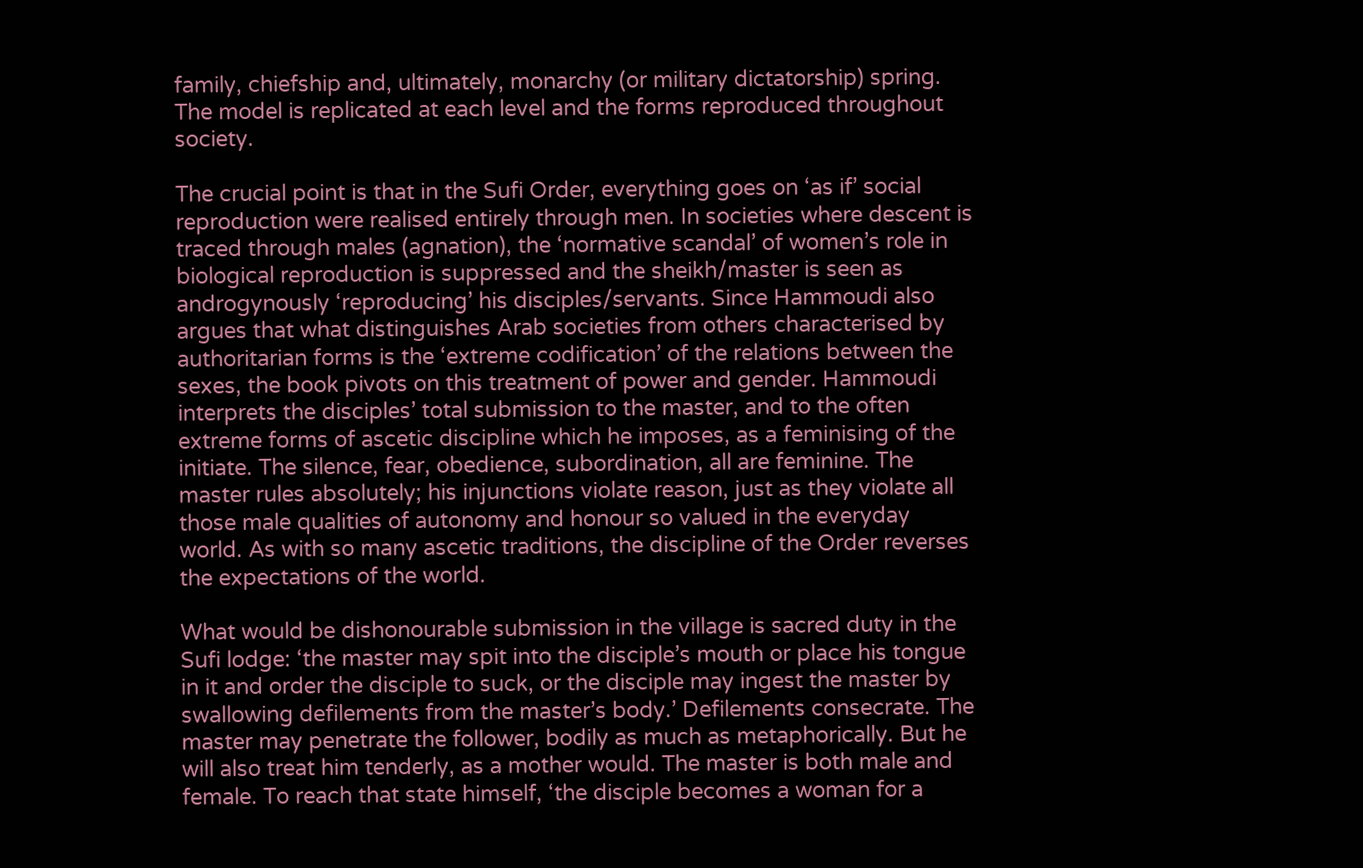family, chiefship and, ultimately, monarchy (or military dictatorship) spring. The model is replicated at each level and the forms reproduced throughout society.

The crucial point is that in the Sufi Order, everything goes on ‘as if’ social reproduction were realised entirely through men. In societies where descent is traced through males (agnation), the ‘normative scandal’ of women’s role in biological reproduction is suppressed and the sheikh/master is seen as androgynously ‘reproducing’ his disciples/servants. Since Hammoudi also argues that what distinguishes Arab societies from others characterised by authoritarian forms is the ‘extreme codification’ of the relations between the sexes, the book pivots on this treatment of power and gender. Hammoudi interprets the disciples’ total submission to the master, and to the often extreme forms of ascetic discipline which he imposes, as a feminising of the initiate. The silence, fear, obedience, subordination, all are feminine. The master rules absolutely; his injunctions violate reason, just as they violate all those male qualities of autonomy and honour so valued in the everyday world. As with so many ascetic traditions, the discipline of the Order reverses the expectations of the world.

What would be dishonourable submission in the village is sacred duty in the Sufi lodge: ‘the master may spit into the disciple’s mouth or place his tongue in it and order the disciple to suck, or the disciple may ingest the master by swallowing defilements from the master’s body.’ Defilements consecrate. The master may penetrate the follower, bodily as much as metaphorically. But he will also treat him tenderly, as a mother would. The master is both male and female. To reach that state himself, ‘the disciple becomes a woman for a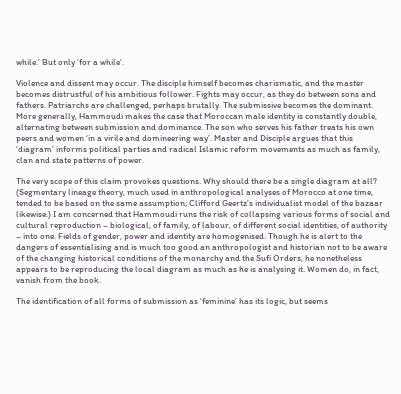while.’ But only ‘for a while’.

Violence and dissent may occur. The disciple himself becomes charismatic, and the master becomes distrustful of his ambitious follower. Fights may occur, as they do between sons and fathers. Patriarchs are challenged, perhaps brutally. The submissive becomes the dominant. More generally, Hammoudi makes the case that Moroccan male identity is constantly double, alternating between submission and dominance. The son who serves his father treats his own peers and women ‘in a virile and domineering way’. Master and Disciple argues that this ‘diagram’ informs political parties and radical Islamic reform movements as much as family, clan and state patterns of power.

The very scope of this claim provokes questions. Why should there be a single diagram at all? (Segmentary lineage theory, much used in anthropological analyses of Morocco at one time, tended to be based on the same assumption; Clifford Geertz’s individualist model of the bazaar likewise.) I am concerned that Hammoudi runs the risk of collapsing various forms of social and cultural reproduction – biological, of family, of labour, of different social identities, of authority – into one. Fields of gender, power and identity are homogenised. Though he is alert to the dangers of essentialising and is much too good an anthropologist and historian not to be aware of the changing historical conditions of the monarchy and the Sufi Orders, he nonetheless appears to be reproducing the local diagram as much as he is analysing it. Women do, in fact, vanish from the book.

The identification of all forms of submission as ‘feminine’ has its logic, but seems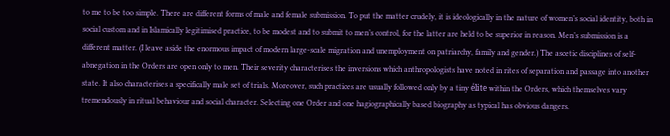to me to be too simple. There are different forms of male and female submission. To put the matter crudely, it is ideologically in the nature of women’s social identity, both in social custom and in Islamically legitimised practice, to be modest and to submit to men’s control, for the latter are held to be superior in reason. Men’s submission is a different matter. (I leave aside the enormous impact of modern large-scale migration and unemployment on patriarchy, family and gender.) The ascetic disciplines of self-abnegation in the Orders are open only to men. Their severity characterises the inversions which anthropologists have noted in rites of separation and passage into another state. It also characterises a specifically male set of trials. Moreover, such practices are usually followed only by a tiny élite within the Orders, which themselves vary tremendously in ritual behaviour and social character. Selecting one Order and one hagiographically based biography as typical has obvious dangers.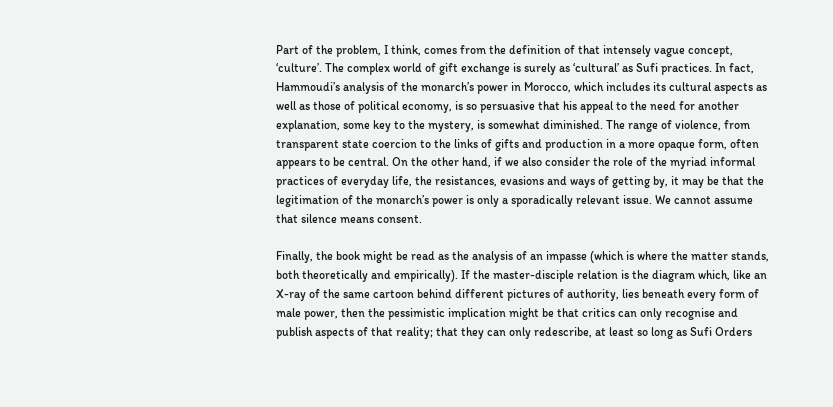Part of the problem, I think, comes from the definition of that intensely vague concept, ‘culture’. The complex world of gift exchange is surely as ‘cultural’ as Sufi practices. In fact, Hammoudi’s analysis of the monarch’s power in Morocco, which includes its cultural aspects as well as those of political economy, is so persuasive that his appeal to the need for another explanation, some key to the mystery, is somewhat diminished. The range of violence, from transparent state coercion to the links of gifts and production in a more opaque form, often appears to be central. On the other hand, if we also consider the role of the myriad informal practices of everyday life, the resistances, evasions and ways of getting by, it may be that the legitimation of the monarch’s power is only a sporadically relevant issue. We cannot assume that silence means consent.

Finally, the book might be read as the analysis of an impasse (which is where the matter stands, both theoretically and empirically). If the master-disciple relation is the diagram which, like an X-ray of the same cartoon behind different pictures of authority, lies beneath every form of male power, then the pessimistic implication might be that critics can only recognise and publish aspects of that reality; that they can only redescribe, at least so long as Sufi Orders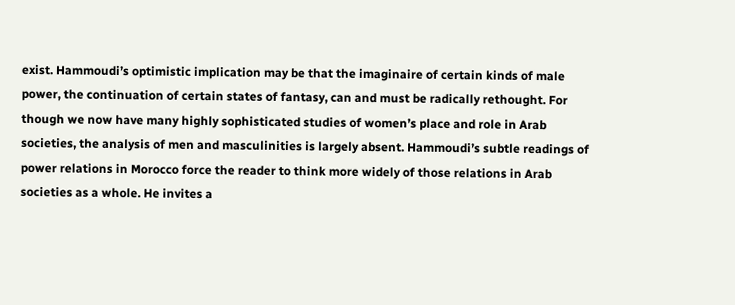exist. Hammoudi’s optimistic implication may be that the imaginaire of certain kinds of male power, the continuation of certain states of fantasy, can and must be radically rethought. For though we now have many highly sophisticated studies of women’s place and role in Arab societies, the analysis of men and masculinities is largely absent. Hammoudi’s subtle readings of power relations in Morocco force the reader to think more widely of those relations in Arab societies as a whole. He invites a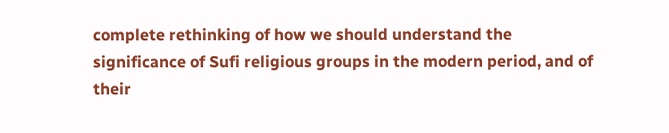complete rethinking of how we should understand the significance of Sufi religious groups in the modern period, and of their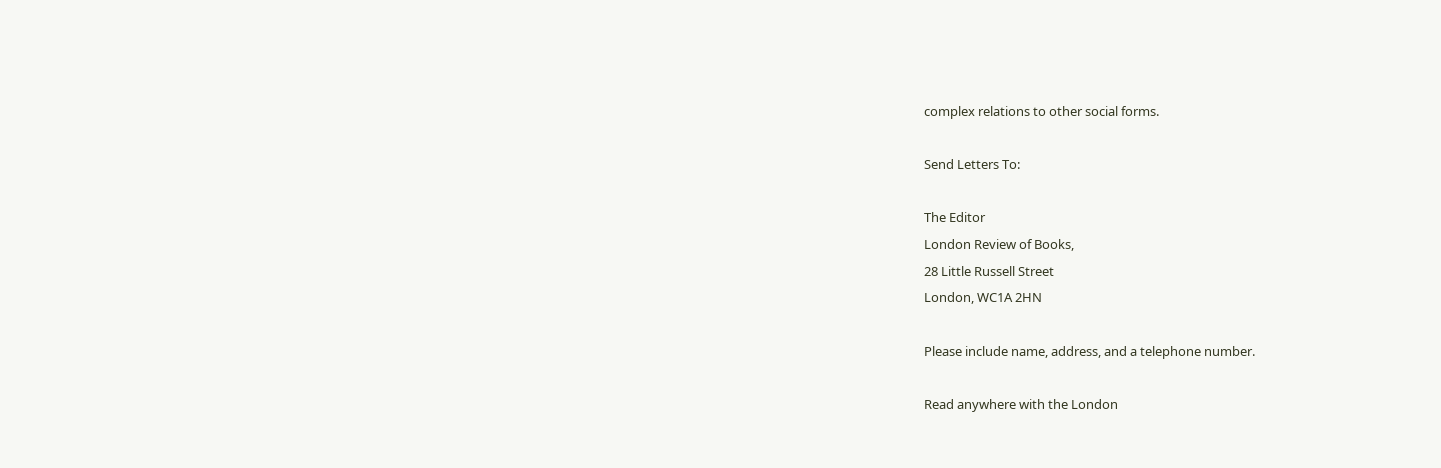complex relations to other social forms.

Send Letters To:

The Editor
London Review of Books,
28 Little Russell Street
London, WC1A 2HN

Please include name, address, and a telephone number.

Read anywhere with the London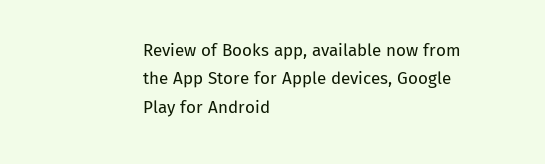Review of Books app, available now from the App Store for Apple devices, Google Play for Android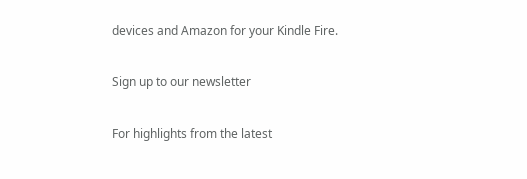devices and Amazon for your Kindle Fire.

Sign up to our newsletter

For highlights from the latest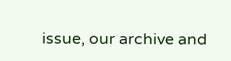issue, our archive and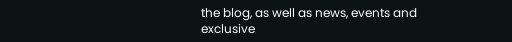the blog, as well as news, events and exclusive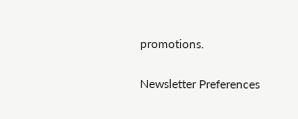promotions.

Newsletter Preferences